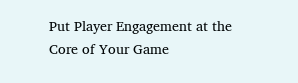Put Player Engagement at the Core of Your Game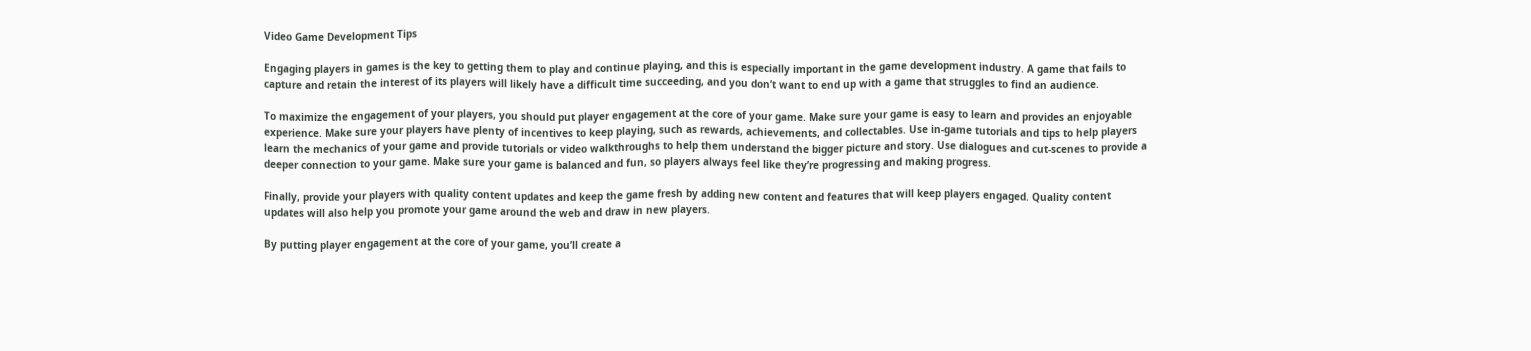Video Game Development Tips

Engaging players in games is the key to getting them to play and continue playing, and this is especially important in the game development industry. A game that fails to capture and retain the interest of its players will likely have a difficult time succeeding, and you don’t want to end up with a game that struggles to find an audience.

To maximize the engagement of your players, you should put player engagement at the core of your game. Make sure your game is easy to learn and provides an enjoyable experience. Make sure your players have plenty of incentives to keep playing, such as rewards, achievements, and collectables. Use in-game tutorials and tips to help players learn the mechanics of your game and provide tutorials or video walkthroughs to help them understand the bigger picture and story. Use dialogues and cut-scenes to provide a deeper connection to your game. Make sure your game is balanced and fun, so players always feel like they’re progressing and making progress.

Finally, provide your players with quality content updates and keep the game fresh by adding new content and features that will keep players engaged. Quality content updates will also help you promote your game around the web and draw in new players.

By putting player engagement at the core of your game, you’ll create a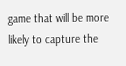game that will be more likely to capture the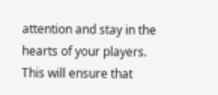attention and stay in the hearts of your players. This will ensure that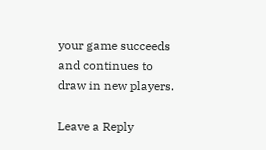your game succeeds and continues to draw in new players.

Leave a Reply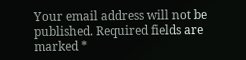Your email address will not be published. Required fields are marked *